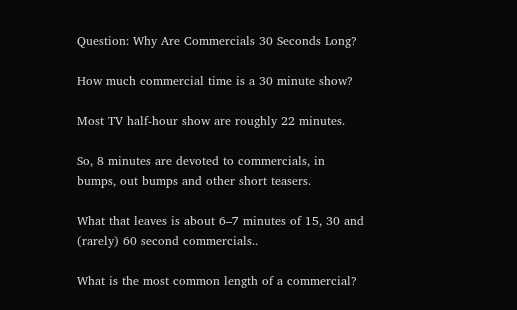Question: Why Are Commercials 30 Seconds Long?

How much commercial time is a 30 minute show?

Most TV half-hour show are roughly 22 minutes.

So, 8 minutes are devoted to commercials, in bumps, out bumps and other short teasers.

What that leaves is about 6–7 minutes of 15, 30 and (rarely) 60 second commercials..

What is the most common length of a commercial?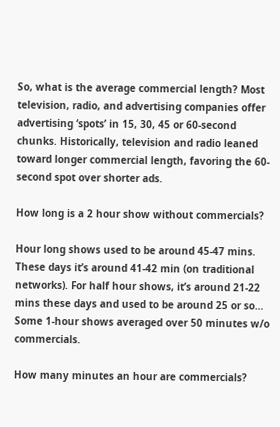So, what is the average commercial length? Most television, radio, and advertising companies offer advertising ‘spots’ in 15, 30, 45 or 60-second chunks. Historically, television and radio leaned toward longer commercial length, favoring the 60-second spot over shorter ads.

How long is a 2 hour show without commercials?

Hour long shows used to be around 45-47 mins. These days it’s around 41-42 min (on traditional networks). For half hour shows, it’s around 21-22 mins these days and used to be around 25 or so… Some 1-hour shows averaged over 50 minutes w/o commercials.

How many minutes an hour are commercials?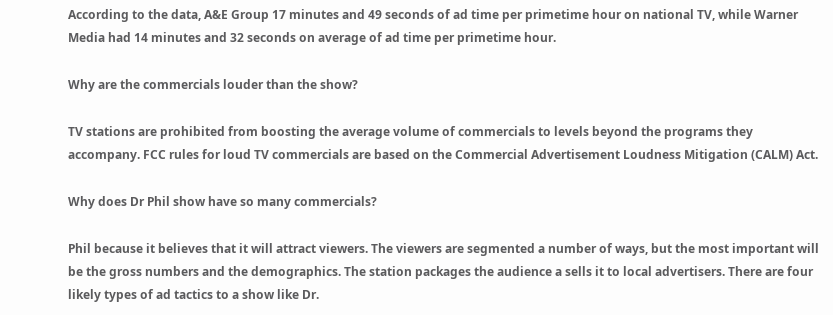According to the data, A&E Group 17 minutes and 49 seconds of ad time per primetime hour on national TV, while Warner Media had 14 minutes and 32 seconds on average of ad time per primetime hour.

Why are the commercials louder than the show?

TV stations are prohibited from boosting the average volume of commercials to levels beyond the programs they accompany. FCC rules for loud TV commercials are based on the Commercial Advertisement Loudness Mitigation (CALM) Act.

Why does Dr Phil show have so many commercials?

Phil because it believes that it will attract viewers. The viewers are segmented a number of ways, but the most important will be the gross numbers and the demographics. The station packages the audience a sells it to local advertisers. There are four likely types of ad tactics to a show like Dr.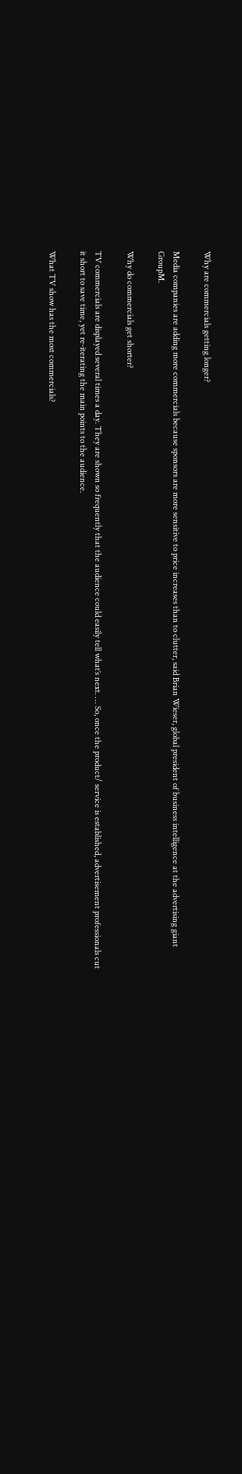Why are commercials getting longer?

Media companies are adding more commercials because sponsors are more sensitive to price increases than to clutter, said Brian Wieser, global president of business intelligence at the advertising giant GroupM.

Why do commercials get shorter?

TV commercials are displayed several times a day. They are shown so frequently that the audience could easily tell what’s next. … So, once the product/ service is established, advertisement professionals cut it short to save time, yet re-iterating the main points to the audience.

What TV show has the most commercials?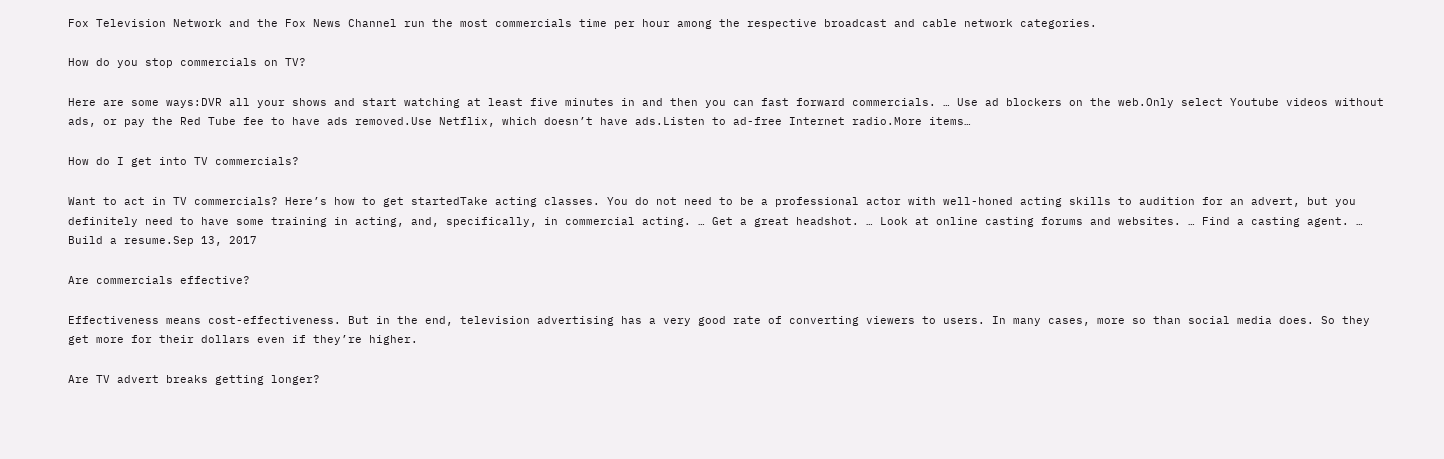Fox Television Network and the Fox News Channel run the most commercials time per hour among the respective broadcast and cable network categories.

How do you stop commercials on TV?

Here are some ways:DVR all your shows and start watching at least five minutes in and then you can fast forward commercials. … Use ad blockers on the web.Only select Youtube videos without ads, or pay the Red Tube fee to have ads removed.Use Netflix, which doesn’t have ads.Listen to ad-free Internet radio.More items…

How do I get into TV commercials?

Want to act in TV commercials? Here’s how to get startedTake acting classes. You do not need to be a professional actor with well-honed acting skills to audition for an advert, but you definitely need to have some training in acting, and, specifically, in commercial acting. … Get a great headshot. … Look at online casting forums and websites. … Find a casting agent. … Build a resume.Sep 13, 2017

Are commercials effective?

Effectiveness means cost-effectiveness. But in the end, television advertising has a very good rate of converting viewers to users. In many cases, more so than social media does. So they get more for their dollars even if they’re higher.

Are TV advert breaks getting longer?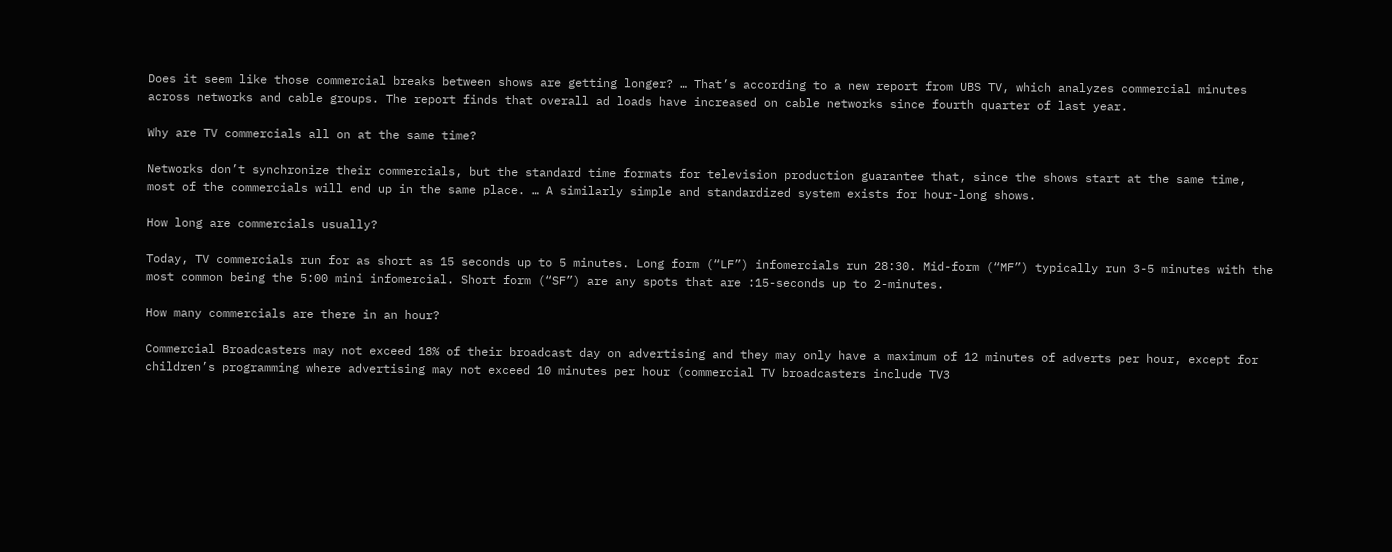Does it seem like those commercial breaks between shows are getting longer? … That’s according to a new report from UBS TV, which analyzes commercial minutes across networks and cable groups. The report finds that overall ad loads have increased on cable networks since fourth quarter of last year.

Why are TV commercials all on at the same time?

Networks don’t synchronize their commercials, but the standard time formats for television production guarantee that, since the shows start at the same time, most of the commercials will end up in the same place. … A similarly simple and standardized system exists for hour-long shows.

How long are commercials usually?

Today, TV commercials run for as short as 15 seconds up to 5 minutes. Long form (“LF”) infomercials run 28:30. Mid-form (“MF”) typically run 3-5 minutes with the most common being the 5:00 mini infomercial. Short form (“SF”) are any spots that are :15-seconds up to 2-minutes.

How many commercials are there in an hour?

Commercial Broadcasters may not exceed 18% of their broadcast day on advertising and they may only have a maximum of 12 minutes of adverts per hour, except for children’s programming where advertising may not exceed 10 minutes per hour (commercial TV broadcasters include TV3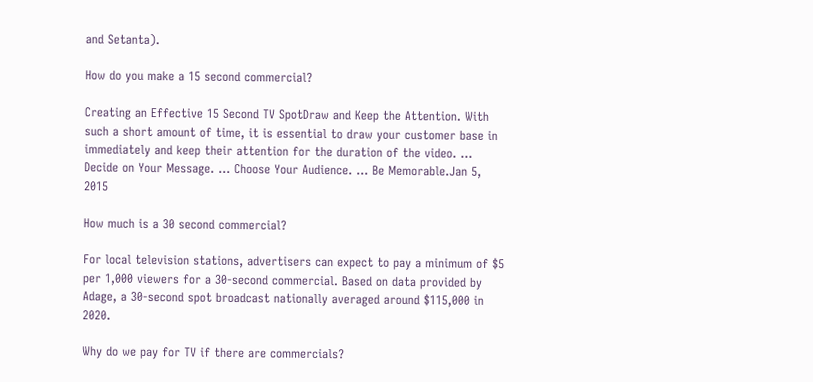and Setanta).

How do you make a 15 second commercial?

Creating an Effective 15 Second TV SpotDraw and Keep the Attention. With such a short amount of time, it is essential to draw your customer base in immediately and keep their attention for the duration of the video. … Decide on Your Message. … Choose Your Audience. … Be Memorable.Jan 5, 2015

How much is a 30 second commercial?

For local television stations, advertisers can expect to pay a minimum of $5 per 1,000 viewers for a 30-second commercial. Based on data provided by Adage, a 30-second spot broadcast nationally averaged around $115,000 in 2020.

Why do we pay for TV if there are commercials?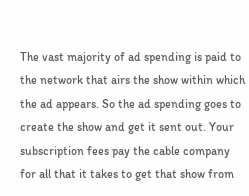The vast majority of ad spending is paid to the network that airs the show within which the ad appears. So the ad spending goes to create the show and get it sent out. Your subscription fees pay the cable company for all that it takes to get that show from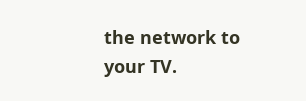the network to your TV.